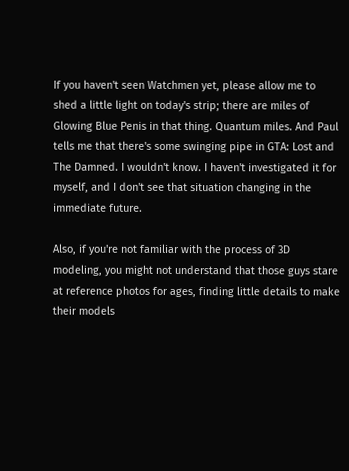If you haven't seen Watchmen yet, please allow me to shed a little light on today's strip; there are miles of Glowing Blue Penis in that thing. Quantum miles. And Paul tells me that there's some swinging pipe in GTA: Lost and The Damned. I wouldn't know. I haven't investigated it for myself, and I don't see that situation changing in the immediate future.

Also, if you're not familiar with the process of 3D modeling, you might not understand that those guys stare at reference photos for ages, finding little details to make their models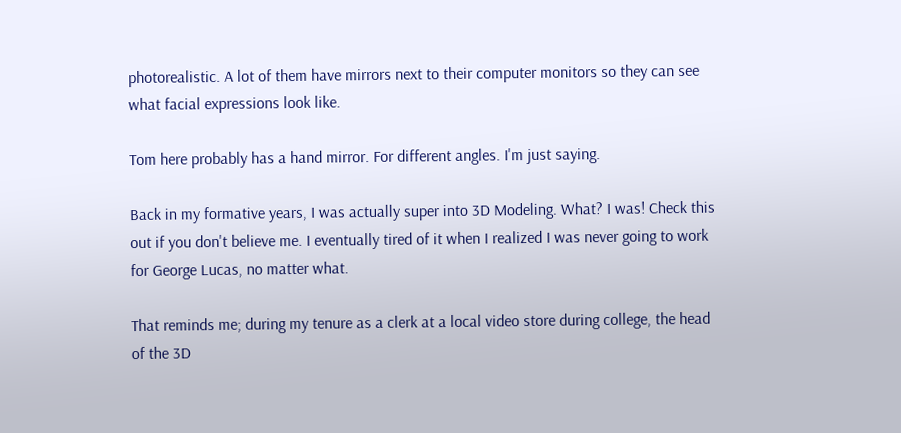photorealistic. A lot of them have mirrors next to their computer monitors so they can see what facial expressions look like.

Tom here probably has a hand mirror. For different angles. I'm just saying.

Back in my formative years, I was actually super into 3D Modeling. What? I was! Check this out if you don't believe me. I eventually tired of it when I realized I was never going to work for George Lucas, no matter what.

That reminds me; during my tenure as a clerk at a local video store during college, the head of the 3D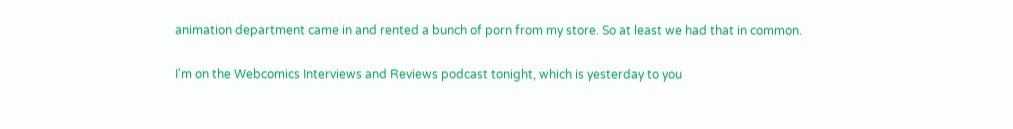animation department came in and rented a bunch of porn from my store. So at least we had that in common.

I'm on the Webcomics Interviews and Reviews podcast tonight, which is yesterday to you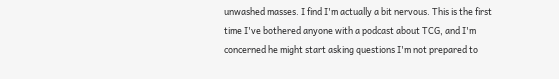unwashed masses. I find I'm actually a bit nervous. This is the first time I've bothered anyone with a podcast about TCG, and I'm concerned he might start asking questions I'm not prepared to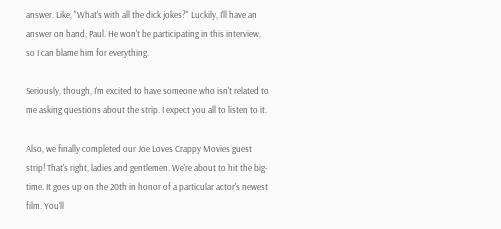answer. Like, "What's with all the dick jokes?" Luckily, I'll have an answer on hand; Paul. He won't be participating in this interview, so I can blame him for everything.

Seriously, though, I'm excited to have someone who isn't related to me asking questions about the strip. I expect you all to listen to it.

Also, we finally completed our Joe Loves Crappy Movies guest strip! That's right, ladies and gentlemen. We're about to hit the big-time. It goes up on the 20th in honor of a particular actor's newest film. You'll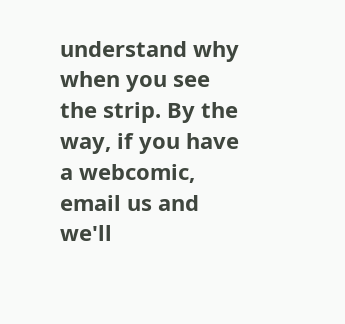understand why when you see the strip. By the way, if you have a webcomic, email us and we'll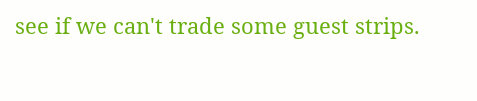see if we can't trade some guest strips.